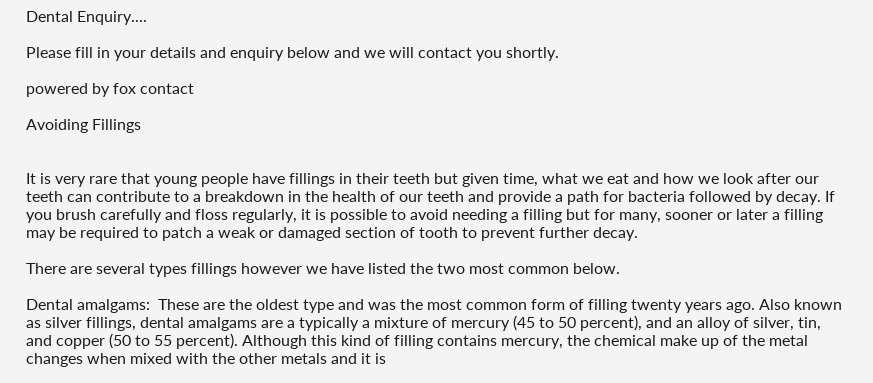Dental Enquiry....

Please fill in your details and enquiry below and we will contact you shortly.

powered by fox contact

Avoiding Fillings


It is very rare that young people have fillings in their teeth but given time, what we eat and how we look after our teeth can contribute to a breakdown in the health of our teeth and provide a path for bacteria followed by decay. If you brush carefully and floss regularly, it is possible to avoid needing a filling but for many, sooner or later a filling may be required to patch a weak or damaged section of tooth to prevent further decay.

There are several types fillings however we have listed the two most common below.

Dental amalgams:  These are the oldest type and was the most common form of filling twenty years ago. Also known as silver fillings, dental amalgams are a typically a mixture of mercury (45 to 50 percent), and an alloy of silver, tin, and copper (50 to 55 percent). Although this kind of filling contains mercury, the chemical make up of the metal changes when mixed with the other metals and it is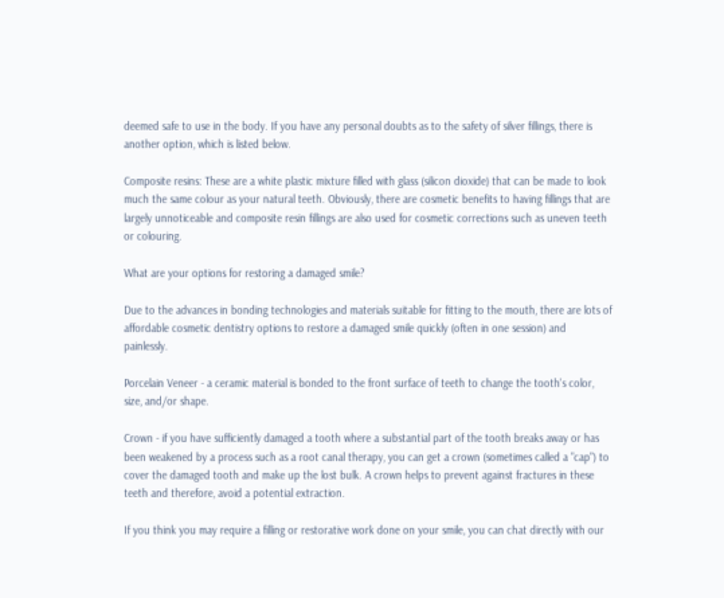deemed safe to use in the body. If you have any personal doubts as to the safety of silver fillings, there is another option, which is listed below.

Composite resins: These are a white plastic mixture filled with glass (silicon dioxide) that can be made to look much the same colour as your natural teeth. Obviously, there are cosmetic benefits to having fillings that are largely unnoticeable and composite resin fillings are also used for cosmetic corrections such as uneven teeth or colouring.

What are your options for restoring a damaged smile?

Due to the advances in bonding technologies and materials suitable for fitting to the mouth, there are lots of affordable cosmetic dentistry options to restore a damaged smile quickly (often in one session) and painlessly.

Porcelain Veneer - a ceramic material is bonded to the front surface of teeth to change the tooth's color, size, and/or shape.

Crown - if you have sufficiently damaged a tooth where a substantial part of the tooth breaks away or has been weakened by a process such as a root canal therapy, you can get a crown (sometimes called a "cap") to cover the damaged tooth and make up the lost bulk. A crown helps to prevent against fractures in these teeth and therefore, avoid a potential extraction.

If you think you may require a filling or restorative work done on your smile, you can chat directly with our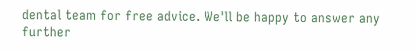dental team for free advice. We'll be happy to answer any further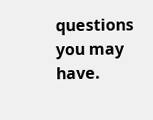questions you may have.